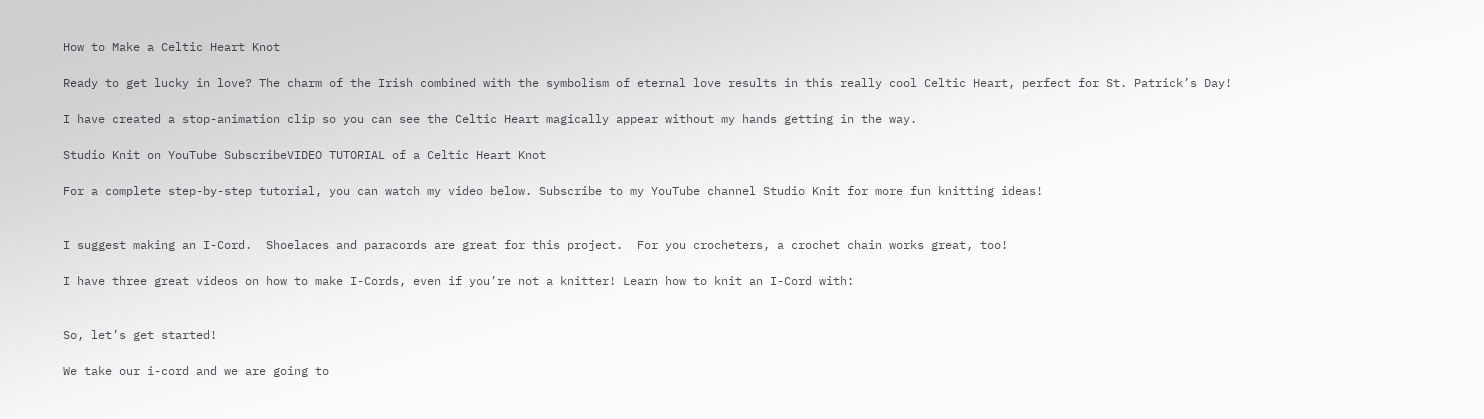How to Make a Celtic Heart Knot

Ready to get lucky in love? The charm of the Irish combined with the symbolism of eternal love results in this really cool Celtic Heart, perfect for St. Patrick’s Day!

I have created a stop-animation clip so you can see the Celtic Heart magically appear without my hands getting in the way.

Studio Knit on YouTube SubscribeVIDEO TUTORIAL of a Celtic Heart Knot

For a complete step-by-step tutorial, you can watch my video below. Subscribe to my YouTube channel Studio Knit for more fun knitting ideas!


I suggest making an I-Cord.  Shoelaces and paracords are great for this project.  For you crocheters, a crochet chain works great, too!

I have three great videos on how to make I-Cords, even if you’re not a knitter! Learn how to knit an I-Cord with:


So, let’s get started!

We take our i-cord and we are going to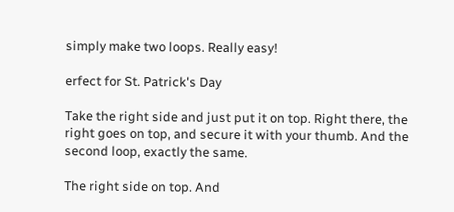simply make two loops. Really easy!

erfect for St. Patrick's Day

Take the right side and just put it on top. Right there, the right goes on top, and secure it with your thumb. And the second loop, exactly the same.

The right side on top. And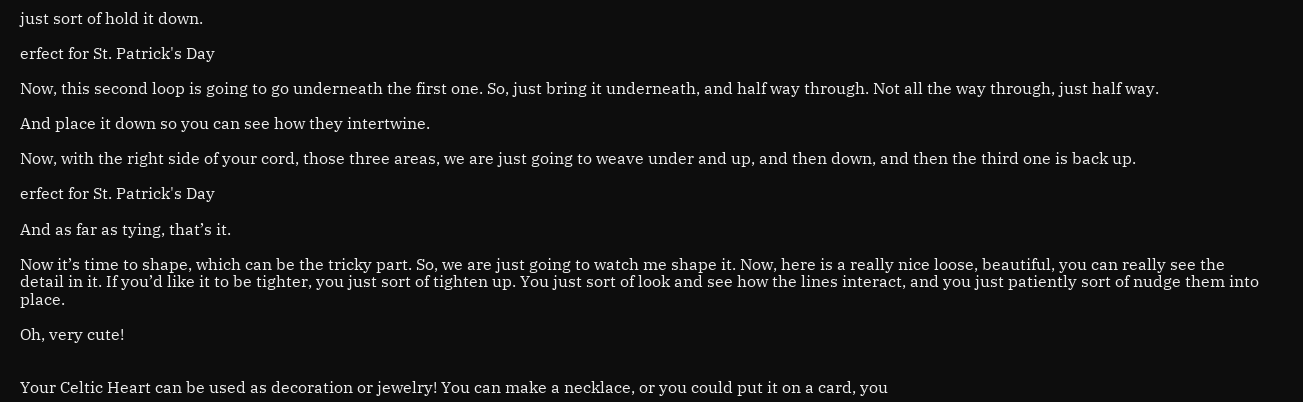just sort of hold it down.

erfect for St. Patrick's Day

Now, this second loop is going to go underneath the first one. So, just bring it underneath, and half way through. Not all the way through, just half way.

And place it down so you can see how they intertwine.

Now, with the right side of your cord, those three areas, we are just going to weave under and up, and then down, and then the third one is back up.

erfect for St. Patrick's Day

And as far as tying, that’s it.

Now it’s time to shape, which can be the tricky part. So, we are just going to watch me shape it. Now, here is a really nice loose, beautiful, you can really see the detail in it. If you’d like it to be tighter, you just sort of tighten up. You just sort of look and see how the lines interact, and you just patiently sort of nudge them into place.

Oh, very cute!


Your Celtic Heart can be used as decoration or jewelry! You can make a necklace, or you could put it on a card, you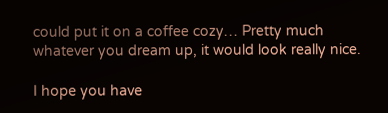could put it on a coffee cozy… Pretty much whatever you dream up, it would look really nice.

I hope you have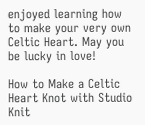enjoyed learning how to make your very own Celtic Heart. May you be lucky in love!

How to Make a Celtic Heart Knot with Studio Knit